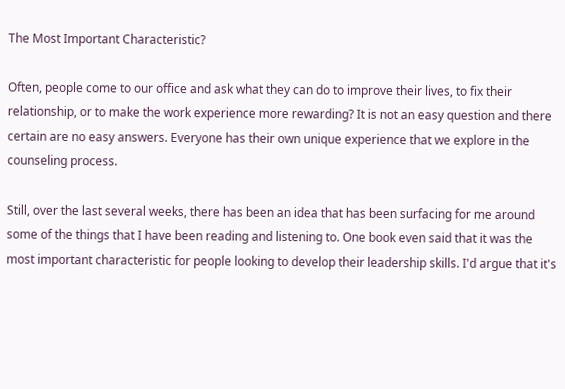The Most Important Characteristic?

Often, people come to our office and ask what they can do to improve their lives, to fix their relationship, or to make the work experience more rewarding? It is not an easy question and there certain are no easy answers. Everyone has their own unique experience that we explore in the counseling process.

Still, over the last several weeks, there has been an idea that has been surfacing for me around some of the things that I have been reading and listening to. One book even said that it was the most important characteristic for people looking to develop their leadership skills. I'd argue that it's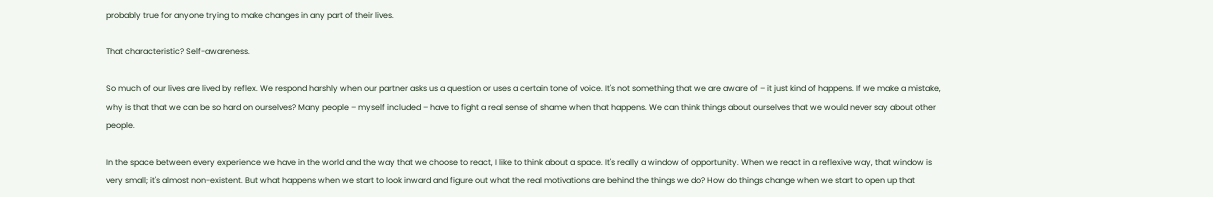probably true for anyone trying to make changes in any part of their lives.

That characteristic? Self-awareness.

So much of our lives are lived by reflex. We respond harshly when our partner asks us a question or uses a certain tone of voice. It's not something that we are aware of – it just kind of happens. If we make a mistake, why is that that we can be so hard on ourselves? Many people – myself included – have to fight a real sense of shame when that happens. We can think things about ourselves that we would never say about other people.

In the space between every experience we have in the world and the way that we choose to react, I like to think about a space. It's really a window of opportunity. When we react in a reflexive way, that window is very small; it's almost non-existent. But what happens when we start to look inward and figure out what the real motivations are behind the things we do? How do things change when we start to open up that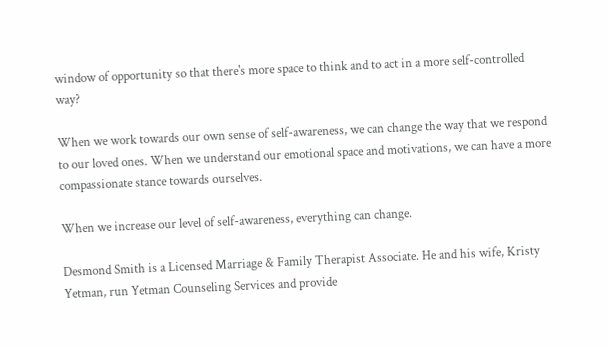window of opportunity so that there's more space to think and to act in a more self-controlled way?

When we work towards our own sense of self-awareness, we can change the way that we respond to our loved ones. When we understand our emotional space and motivations, we can have a more compassionate stance towards ourselves.

When we increase our level of self-awareness, everything can change.

Desmond Smith is a Licensed Marriage & Family Therapist Associate. He and his wife, Kristy Yetman, run Yetman Counseling Services and provide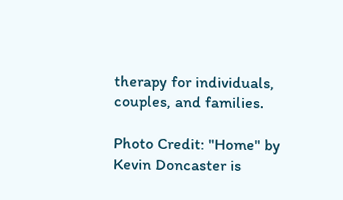therapy for individuals, couples, and families.

Photo Credit: "Home" by Kevin Doncaster is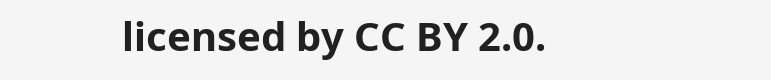licensed by CC BY 2.0.